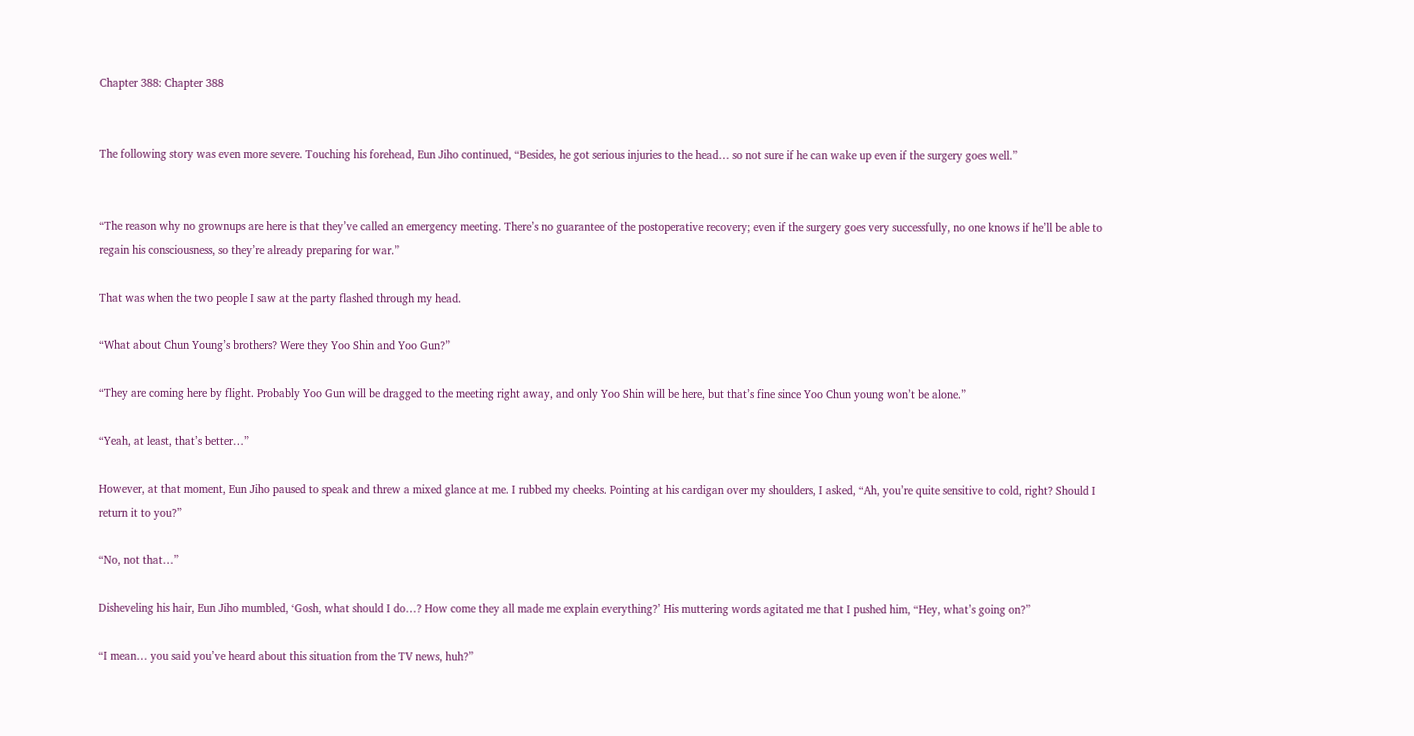Chapter 388: Chapter 388


The following story was even more severe. Touching his forehead, Eun Jiho continued, “Besides, he got serious injuries to the head… so not sure if he can wake up even if the surgery goes well.”


“The reason why no grownups are here is that they’ve called an emergency meeting. There’s no guarantee of the postoperative recovery; even if the surgery goes very successfully, no one knows if he’ll be able to regain his consciousness, so they’re already preparing for war.”

That was when the two people I saw at the party flashed through my head.

“What about Chun Young’s brothers? Were they Yoo Shin and Yoo Gun?”

“They are coming here by flight. Probably Yoo Gun will be dragged to the meeting right away, and only Yoo Shin will be here, but that’s fine since Yoo Chun young won’t be alone.”

“Yeah, at least, that’s better…”

However, at that moment, Eun Jiho paused to speak and threw a mixed glance at me. I rubbed my cheeks. Pointing at his cardigan over my shoulders, I asked, “Ah, you’re quite sensitive to cold, right? Should I return it to you?”

“No, not that…”

Disheveling his hair, Eun Jiho mumbled, ‘Gosh, what should I do…? How come they all made me explain everything?’ His muttering words agitated me that I pushed him, “Hey, what’s going on?”

“I mean… you said you’ve heard about this situation from the TV news, huh?”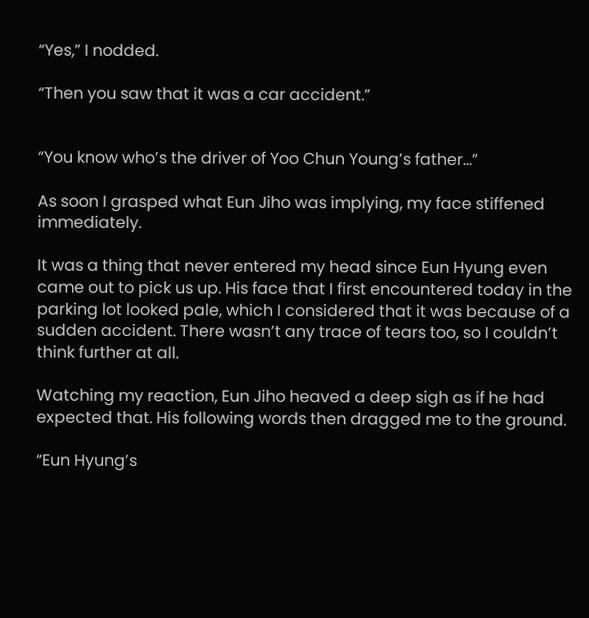“Yes,” I nodded.

“Then you saw that it was a car accident.”


“You know who’s the driver of Yoo Chun Young’s father…”

As soon I grasped what Eun Jiho was implying, my face stiffened immediately.

It was a thing that never entered my head since Eun Hyung even came out to pick us up. His face that I first encountered today in the parking lot looked pale, which I considered that it was because of a sudden accident. There wasn’t any trace of tears too, so I couldn’t think further at all.

Watching my reaction, Eun Jiho heaved a deep sigh as if he had expected that. His following words then dragged me to the ground.

“Eun Hyung’s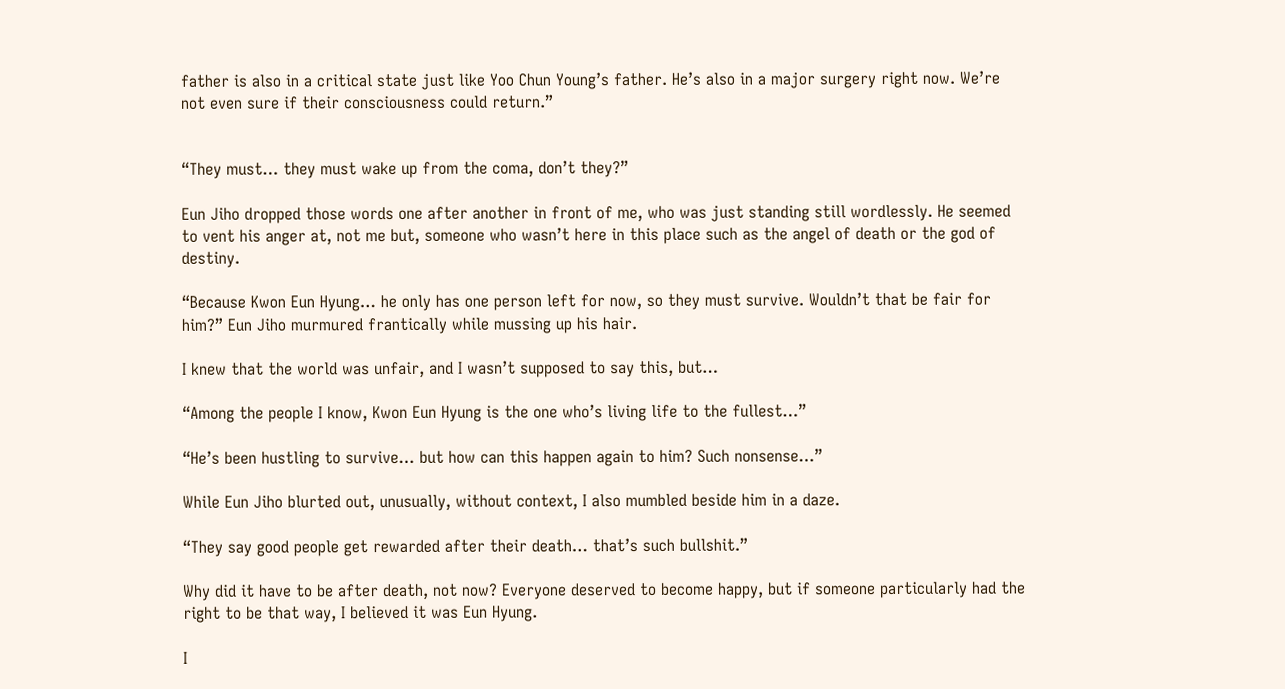father is also in a critical state just like Yoo Chun Young’s father. He’s also in a major surgery right now. We’re not even sure if their consciousness could return.”


“They must… they must wake up from the coma, don’t they?”

Eun Jiho dropped those words one after another in front of me, who was just standing still wordlessly. He seemed to vent his anger at, not me but, someone who wasn’t here in this place such as the angel of death or the god of destiny.

“Because Kwon Eun Hyung… he only has one person left for now, so they must survive. Wouldn’t that be fair for him?” Eun Jiho murmured frantically while mussing up his hair.

I knew that the world was unfair, and I wasn’t supposed to say this, but…

“Among the people I know, Kwon Eun Hyung is the one who’s living life to the fullest…”

“He’s been hustling to survive… but how can this happen again to him? Such nonsense…”

While Eun Jiho blurted out, unusually, without context, I also mumbled beside him in a daze.

“They say good people get rewarded after their death… that’s such bullshit.”

Why did it have to be after death, not now? Everyone deserved to become happy, but if someone particularly had the right to be that way, I believed it was Eun Hyung.

I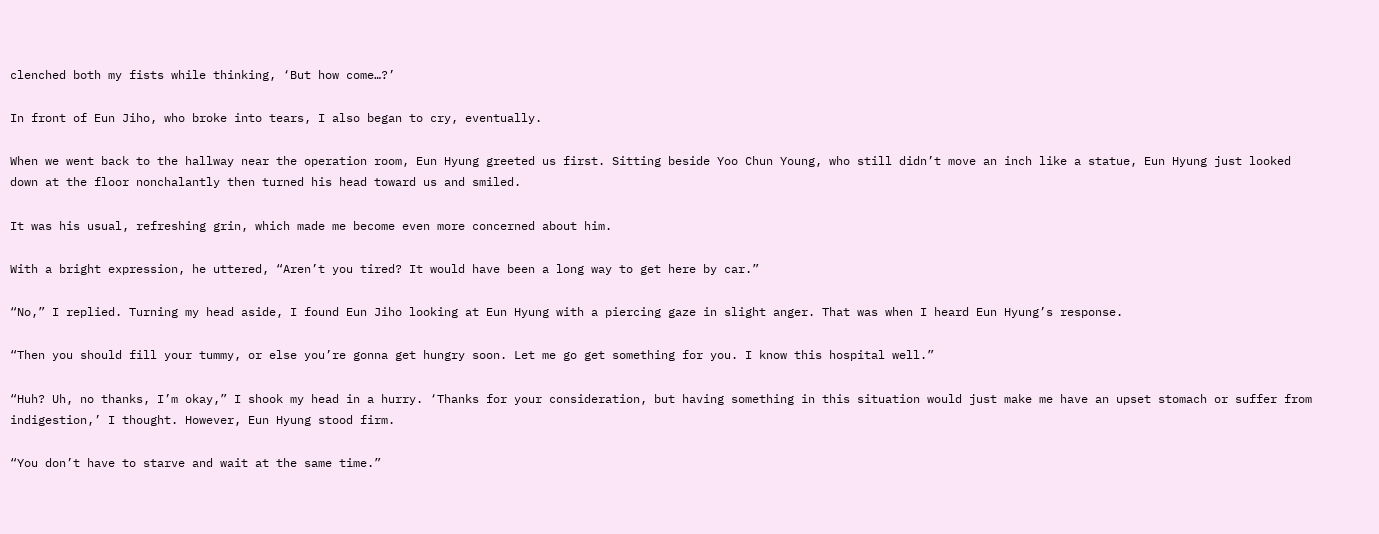clenched both my fists while thinking, ‘But how come…?’

In front of Eun Jiho, who broke into tears, I also began to cry, eventually.

When we went back to the hallway near the operation room, Eun Hyung greeted us first. Sitting beside Yoo Chun Young, who still didn’t move an inch like a statue, Eun Hyung just looked down at the floor nonchalantly then turned his head toward us and smiled.

It was his usual, refreshing grin, which made me become even more concerned about him.

With a bright expression, he uttered, “Aren’t you tired? It would have been a long way to get here by car.”

“No,” I replied. Turning my head aside, I found Eun Jiho looking at Eun Hyung with a piercing gaze in slight anger. That was when I heard Eun Hyung’s response.

“Then you should fill your tummy, or else you’re gonna get hungry soon. Let me go get something for you. I know this hospital well.”

“Huh? Uh, no thanks, I’m okay,” I shook my head in a hurry. ‘Thanks for your consideration, but having something in this situation would just make me have an upset stomach or suffer from indigestion,’ I thought. However, Eun Hyung stood firm.

“You don’t have to starve and wait at the same time.”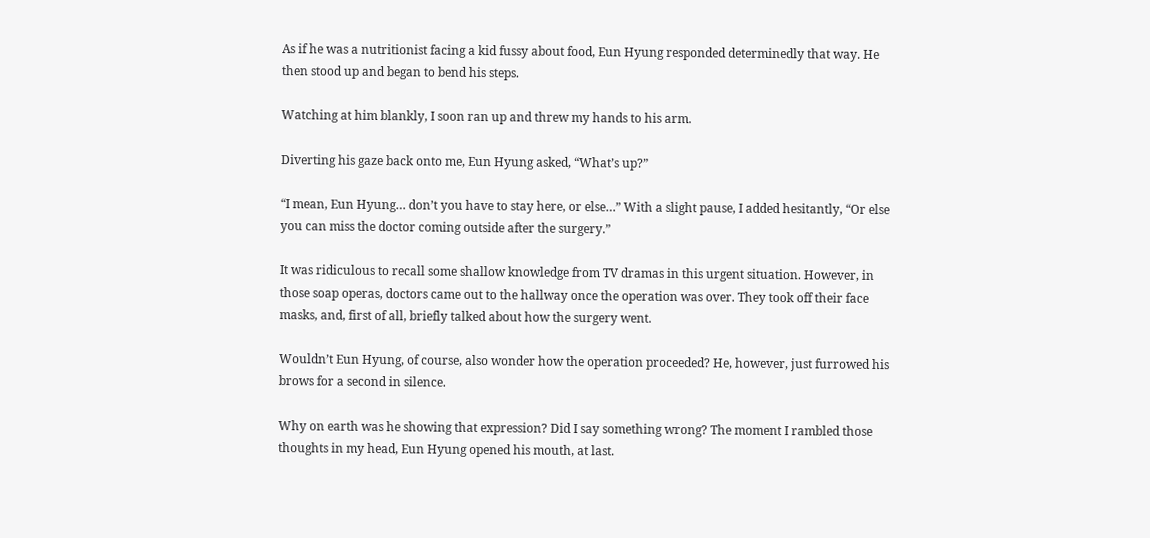As if he was a nutritionist facing a kid fussy about food, Eun Hyung responded determinedly that way. He then stood up and began to bend his steps.

Watching at him blankly, I soon ran up and threw my hands to his arm.

Diverting his gaze back onto me, Eun Hyung asked, “What’s up?”

“I mean, Eun Hyung… don’t you have to stay here, or else…” With a slight pause, I added hesitantly, “Or else you can miss the doctor coming outside after the surgery.”

It was ridiculous to recall some shallow knowledge from TV dramas in this urgent situation. However, in those soap operas, doctors came out to the hallway once the operation was over. They took off their face masks, and, first of all, briefly talked about how the surgery went.

Wouldn’t Eun Hyung, of course, also wonder how the operation proceeded? He, however, just furrowed his brows for a second in silence.

Why on earth was he showing that expression? Did I say something wrong? The moment I rambled those thoughts in my head, Eun Hyung opened his mouth, at last.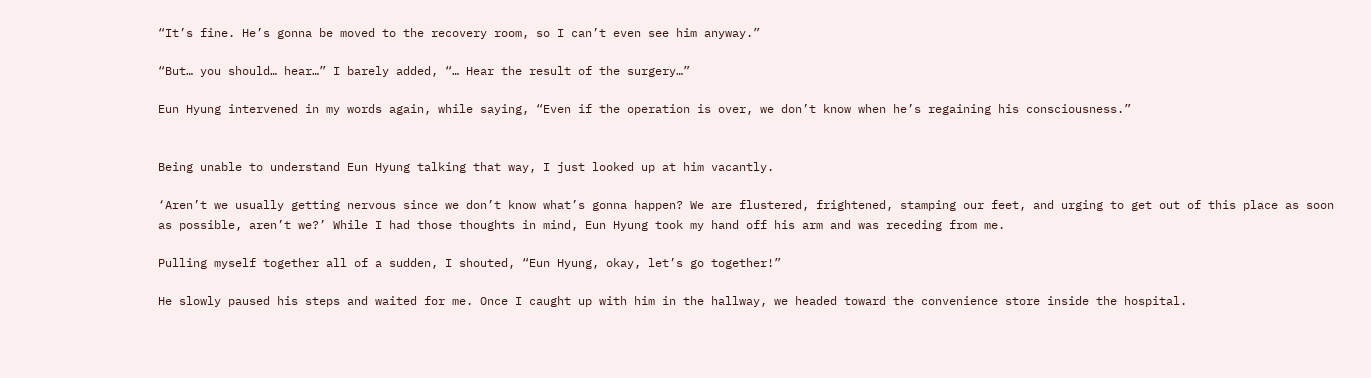“It’s fine. He’s gonna be moved to the recovery room, so I can’t even see him anyway.”

“But… you should… hear…” I barely added, “… Hear the result of the surgery…”

Eun Hyung intervened in my words again, while saying, “Even if the operation is over, we don’t know when he’s regaining his consciousness.”


Being unable to understand Eun Hyung talking that way, I just looked up at him vacantly.

‘Aren’t we usually getting nervous since we don’t know what’s gonna happen? We are flustered, frightened, stamping our feet, and urging to get out of this place as soon as possible, aren’t we?’ While I had those thoughts in mind, Eun Hyung took my hand off his arm and was receding from me.

Pulling myself together all of a sudden, I shouted, “Eun Hyung, okay, let’s go together!”

He slowly paused his steps and waited for me. Once I caught up with him in the hallway, we headed toward the convenience store inside the hospital.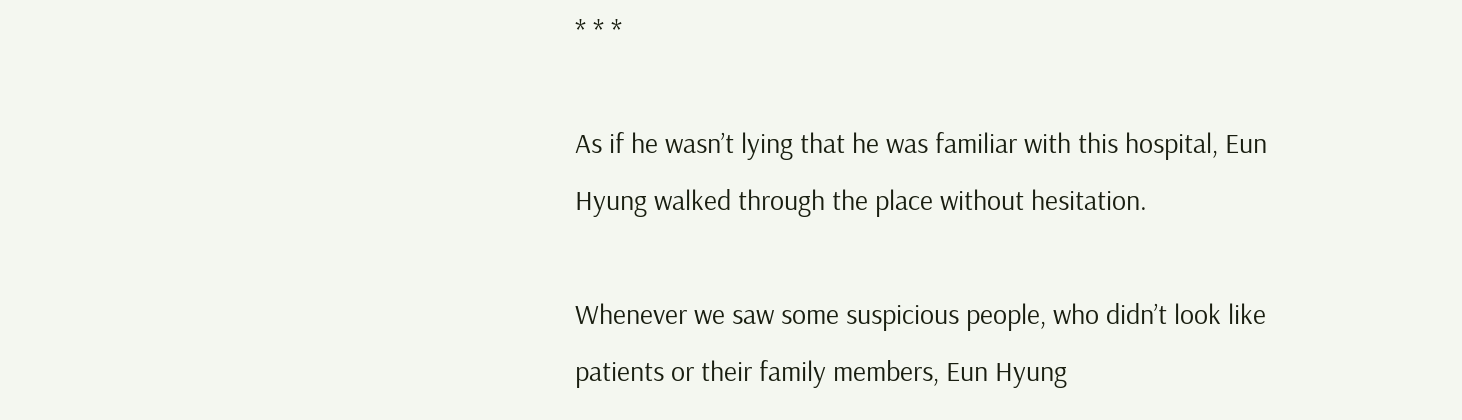* * *

As if he wasn’t lying that he was familiar with this hospital, Eun Hyung walked through the place without hesitation.

Whenever we saw some suspicious people, who didn’t look like patients or their family members, Eun Hyung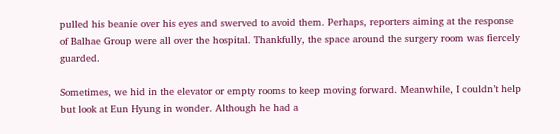pulled his beanie over his eyes and swerved to avoid them. Perhaps, reporters aiming at the response of Balhae Group were all over the hospital. Thankfully, the space around the surgery room was fiercely guarded.

Sometimes, we hid in the elevator or empty rooms to keep moving forward. Meanwhile, I couldn’t help but look at Eun Hyung in wonder. Although he had a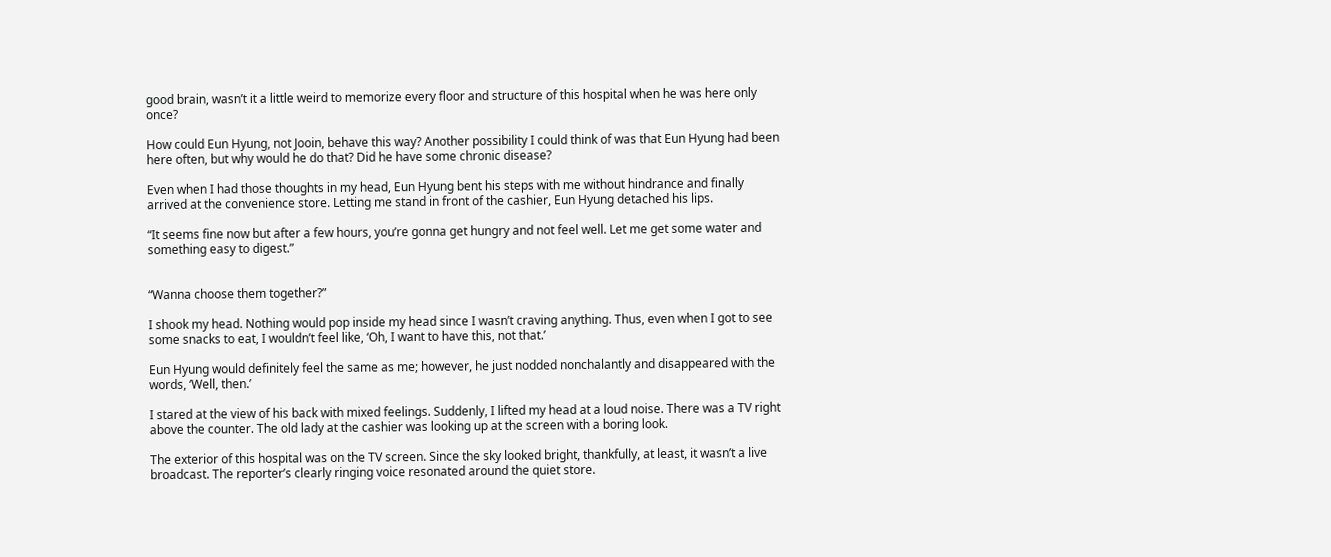good brain, wasn’t it a little weird to memorize every floor and structure of this hospital when he was here only once?

How could Eun Hyung, not Jooin, behave this way? Another possibility I could think of was that Eun Hyung had been here often, but why would he do that? Did he have some chronic disease?

Even when I had those thoughts in my head, Eun Hyung bent his steps with me without hindrance and finally arrived at the convenience store. Letting me stand in front of the cashier, Eun Hyung detached his lips.

“It seems fine now but after a few hours, you’re gonna get hungry and not feel well. Let me get some water and something easy to digest.”


“Wanna choose them together?”

I shook my head. Nothing would pop inside my head since I wasn’t craving anything. Thus, even when I got to see some snacks to eat, I wouldn’t feel like, ‘Oh, I want to have this, not that.’

Eun Hyung would definitely feel the same as me; however, he just nodded nonchalantly and disappeared with the words, ‘Well, then.’

I stared at the view of his back with mixed feelings. Suddenly, I lifted my head at a loud noise. There was a TV right above the counter. The old lady at the cashier was looking up at the screen with a boring look.

The exterior of this hospital was on the TV screen. Since the sky looked bright, thankfully, at least, it wasn’t a live broadcast. The reporter’s clearly ringing voice resonated around the quiet store.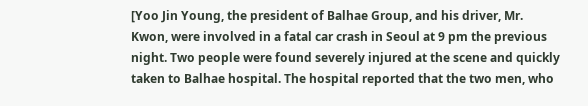[Yoo Jin Young, the president of Balhae Group, and his driver, Mr. Kwon, were involved in a fatal car crash in Seoul at 9 pm the previous night. Two people were found severely injured at the scene and quickly taken to Balhae hospital. The hospital reported that the two men, who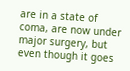are in a state of coma, are now under major surgery, but even though it goes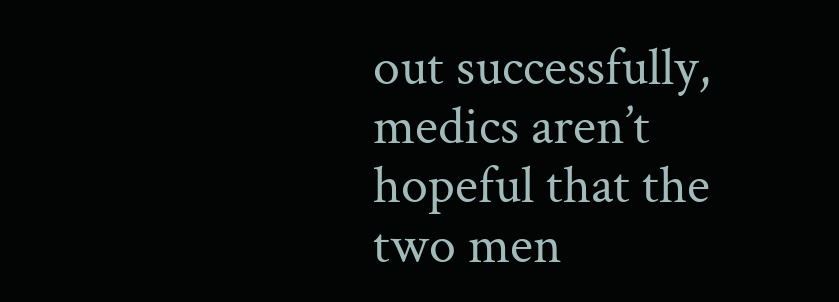out successfully, medics aren’t hopeful that the two men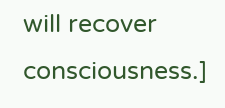will recover consciousness.]